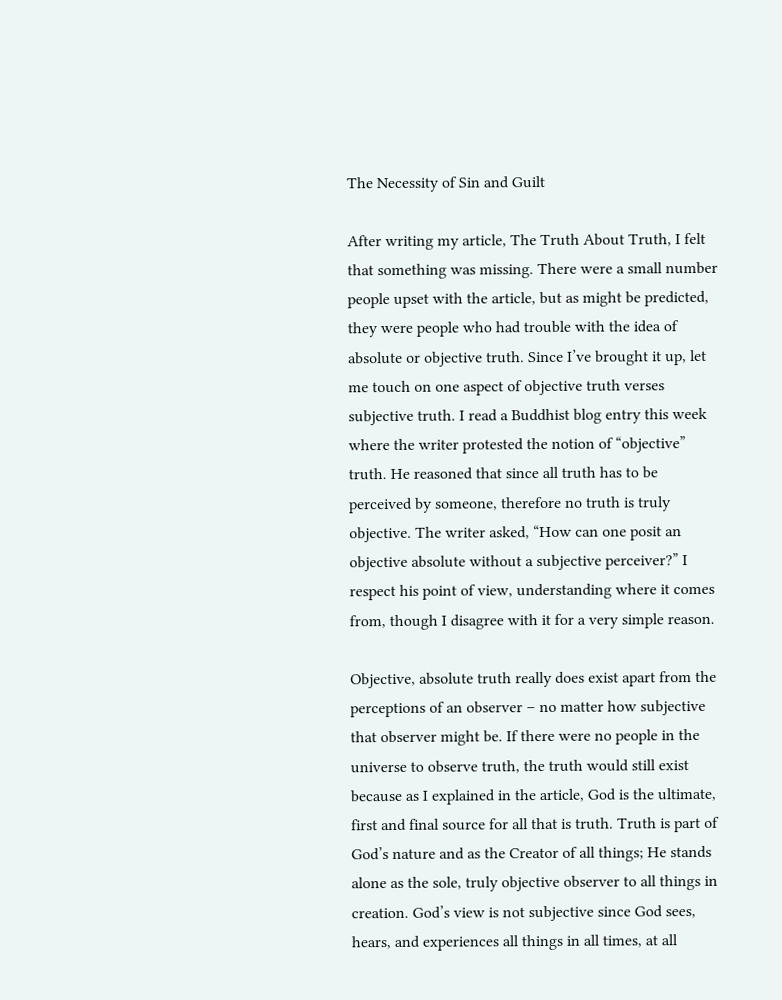The Necessity of Sin and Guilt

After writing my article, The Truth About Truth, I felt that something was missing. There were a small number people upset with the article, but as might be predicted, they were people who had trouble with the idea of absolute or objective truth. Since I’ve brought it up, let me touch on one aspect of objective truth verses subjective truth. I read a Buddhist blog entry this week where the writer protested the notion of “objective” truth. He reasoned that since all truth has to be perceived by someone, therefore no truth is truly objective. The writer asked, “How can one posit an objective absolute without a subjective perceiver?” I respect his point of view, understanding where it comes from, though I disagree with it for a very simple reason.

Objective, absolute truth really does exist apart from the perceptions of an observer – no matter how subjective that observer might be. If there were no people in the universe to observe truth, the truth would still exist because as I explained in the article, God is the ultimate, first and final source for all that is truth. Truth is part of God’s nature and as the Creator of all things; He stands alone as the sole, truly objective observer to all things in creation. God’s view is not subjective since God sees, hears, and experiences all things in all times, at all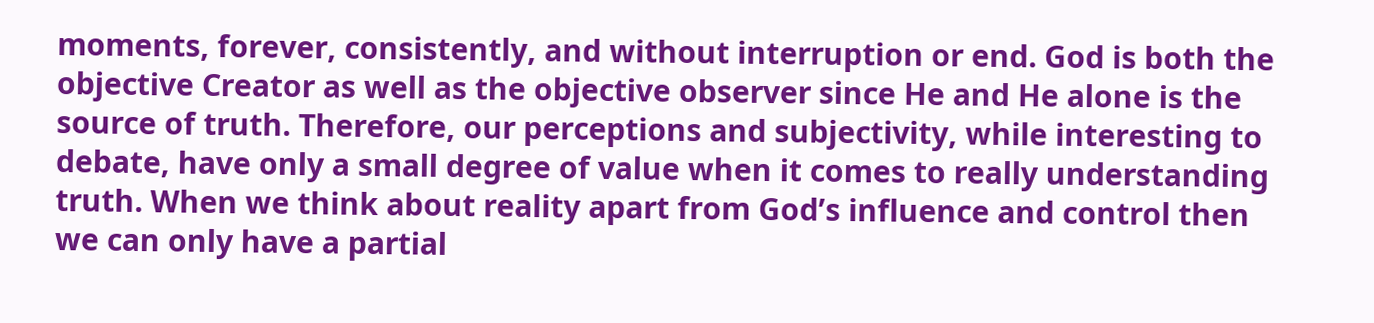moments, forever, consistently, and without interruption or end. God is both the objective Creator as well as the objective observer since He and He alone is the source of truth. Therefore, our perceptions and subjectivity, while interesting to debate, have only a small degree of value when it comes to really understanding truth. When we think about reality apart from God’s influence and control then we can only have a partial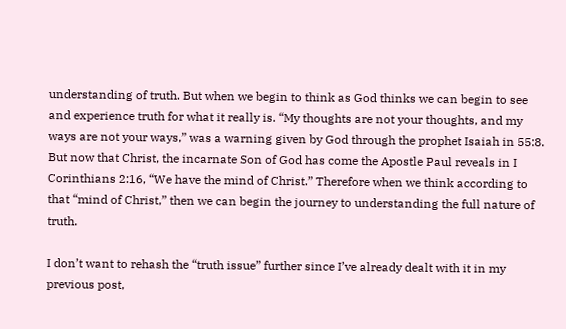understanding of truth. But when we begin to think as God thinks we can begin to see and experience truth for what it really is. “My thoughts are not your thoughts, and my ways are not your ways,” was a warning given by God through the prophet Isaiah in 55:8. But now that Christ, the incarnate Son of God has come the Apostle Paul reveals in I Corinthians 2:16, “We have the mind of Christ.” Therefore when we think according to that “mind of Christ,” then we can begin the journey to understanding the full nature of truth.

I don’t want to rehash the “truth issue” further since I’ve already dealt with it in my previous post,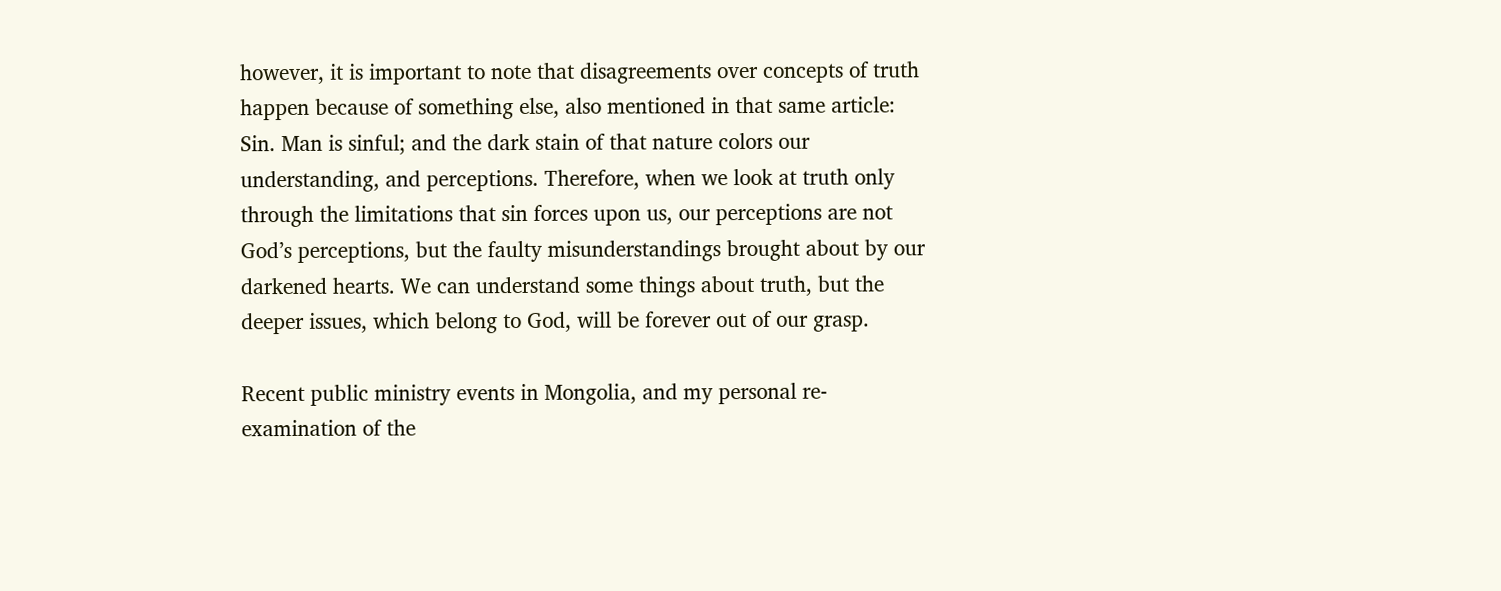however, it is important to note that disagreements over concepts of truth happen because of something else, also mentioned in that same article: Sin. Man is sinful; and the dark stain of that nature colors our understanding, and perceptions. Therefore, when we look at truth only through the limitations that sin forces upon us, our perceptions are not God’s perceptions, but the faulty misunderstandings brought about by our darkened hearts. We can understand some things about truth, but the deeper issues, which belong to God, will be forever out of our grasp.

Recent public ministry events in Mongolia, and my personal re-examination of the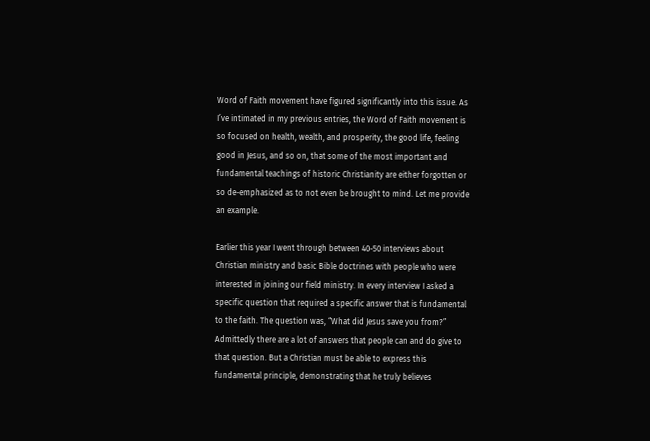Word of Faith movement have figured significantly into this issue. As I’ve intimated in my previous entries, the Word of Faith movement is so focused on health, wealth, and prosperity, the good life, feeling good in Jesus, and so on, that some of the most important and fundamental teachings of historic Christianity are either forgotten or so de-emphasized as to not even be brought to mind. Let me provide an example.

Earlier this year I went through between 40-50 interviews about Christian ministry and basic Bible doctrines with people who were interested in joining our field ministry. In every interview I asked a specific question that required a specific answer that is fundamental to the faith. The question was, “What did Jesus save you from?” Admittedly there are a lot of answers that people can and do give to that question. But a Christian must be able to express this fundamental principle, demonstrating that he truly believes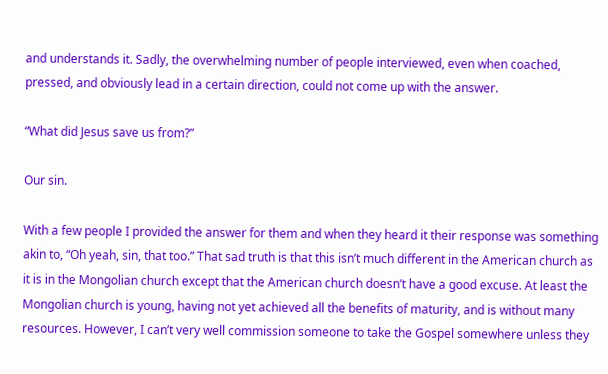and understands it. Sadly, the overwhelming number of people interviewed, even when coached, pressed, and obviously lead in a certain direction, could not come up with the answer.

“What did Jesus save us from?”

Our sin.

With a few people I provided the answer for them and when they heard it their response was something akin to, “Oh yeah, sin, that too.” That sad truth is that this isn’t much different in the American church as it is in the Mongolian church except that the American church doesn’t have a good excuse. At least the Mongolian church is young, having not yet achieved all the benefits of maturity, and is without many resources. However, I can’t very well commission someone to take the Gospel somewhere unless they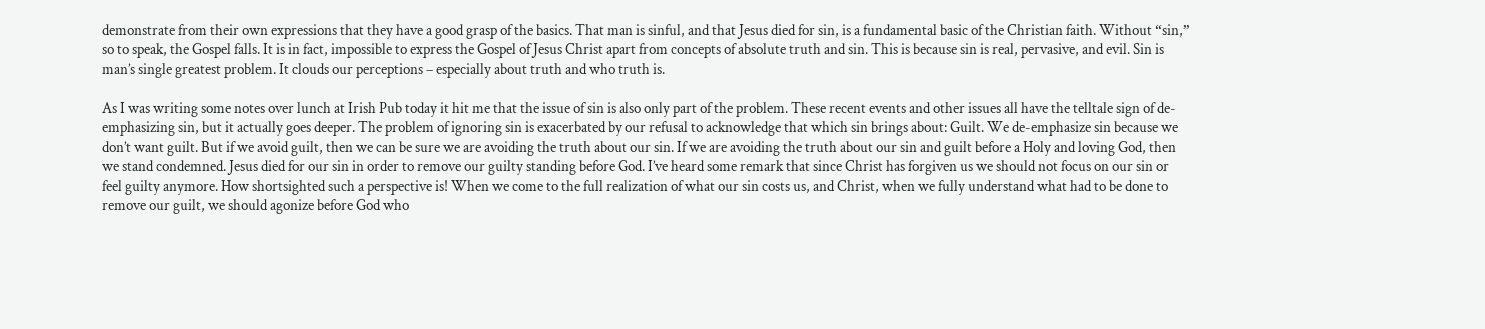demonstrate from their own expressions that they have a good grasp of the basics. That man is sinful, and that Jesus died for sin, is a fundamental basic of the Christian faith. Without “sin,” so to speak, the Gospel falls. It is in fact, impossible to express the Gospel of Jesus Christ apart from concepts of absolute truth and sin. This is because sin is real, pervasive, and evil. Sin is man’s single greatest problem. It clouds our perceptions – especially about truth and who truth is.

As I was writing some notes over lunch at Irish Pub today it hit me that the issue of sin is also only part of the problem. These recent events and other issues all have the telltale sign of de-emphasizing sin, but it actually goes deeper. The problem of ignoring sin is exacerbated by our refusal to acknowledge that which sin brings about: Guilt. We de-emphasize sin because we don’t want guilt. But if we avoid guilt, then we can be sure we are avoiding the truth about our sin. If we are avoiding the truth about our sin and guilt before a Holy and loving God, then we stand condemned. Jesus died for our sin in order to remove our guilty standing before God. I’ve heard some remark that since Christ has forgiven us we should not focus on our sin or feel guilty anymore. How shortsighted such a perspective is! When we come to the full realization of what our sin costs us, and Christ, when we fully understand what had to be done to remove our guilt, we should agonize before God who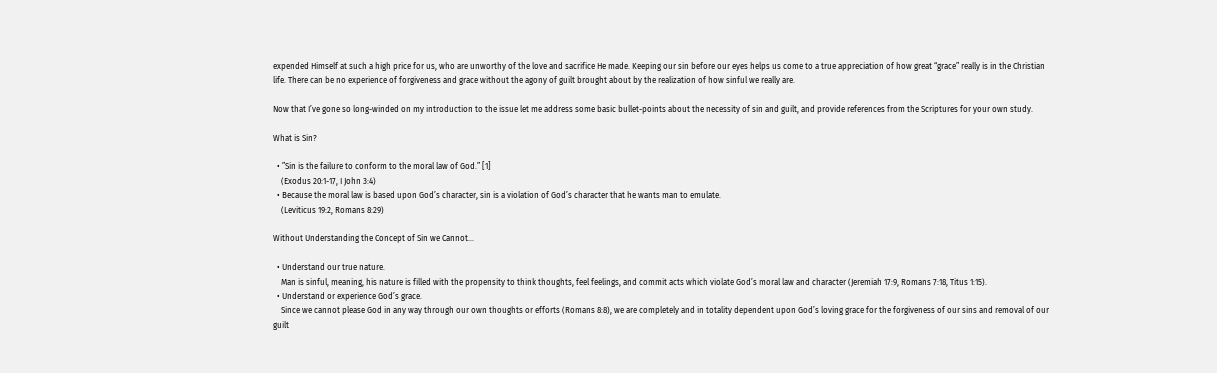expended Himself at such a high price for us, who are unworthy of the love and sacrifice He made. Keeping our sin before our eyes helps us come to a true appreciation of how great “grace” really is in the Christian life. There can be no experience of forgiveness and grace without the agony of guilt brought about by the realization of how sinful we really are.

Now that I’ve gone so long-winded on my introduction to the issue let me address some basic bullet-points about the necessity of sin and guilt, and provide references from the Scriptures for your own study.

What is Sin?

  • ”Sin is the failure to conform to the moral law of God.” [1]
    (Exodus 20:1-17, I John 3:4)
  • Because the moral law is based upon God’s character, sin is a violation of God’s character that he wants man to emulate.
    (Leviticus 19:2, Romans 8:29)

Without Understanding the Concept of Sin we Cannot…

  • Understand our true nature.
    Man is sinful, meaning, his nature is filled with the propensity to think thoughts, feel feelings, and commit acts which violate God’s moral law and character (Jeremiah 17:9, Romans 7:18, Titus 1:15).
  • Understand or experience God’s grace.
    Since we cannot please God in any way through our own thoughts or efforts (Romans 8:8), we are completely and in totality dependent upon God’s loving grace for the forgiveness of our sins and removal of our guilt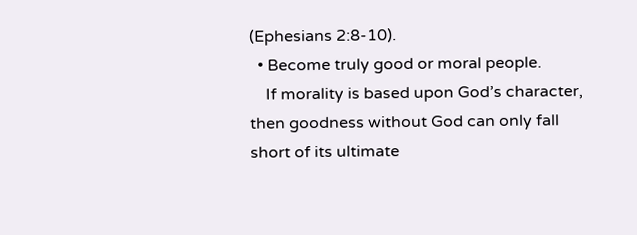(Ephesians 2:8-10).
  • Become truly good or moral people.
    If morality is based upon God’s character, then goodness without God can only fall short of its ultimate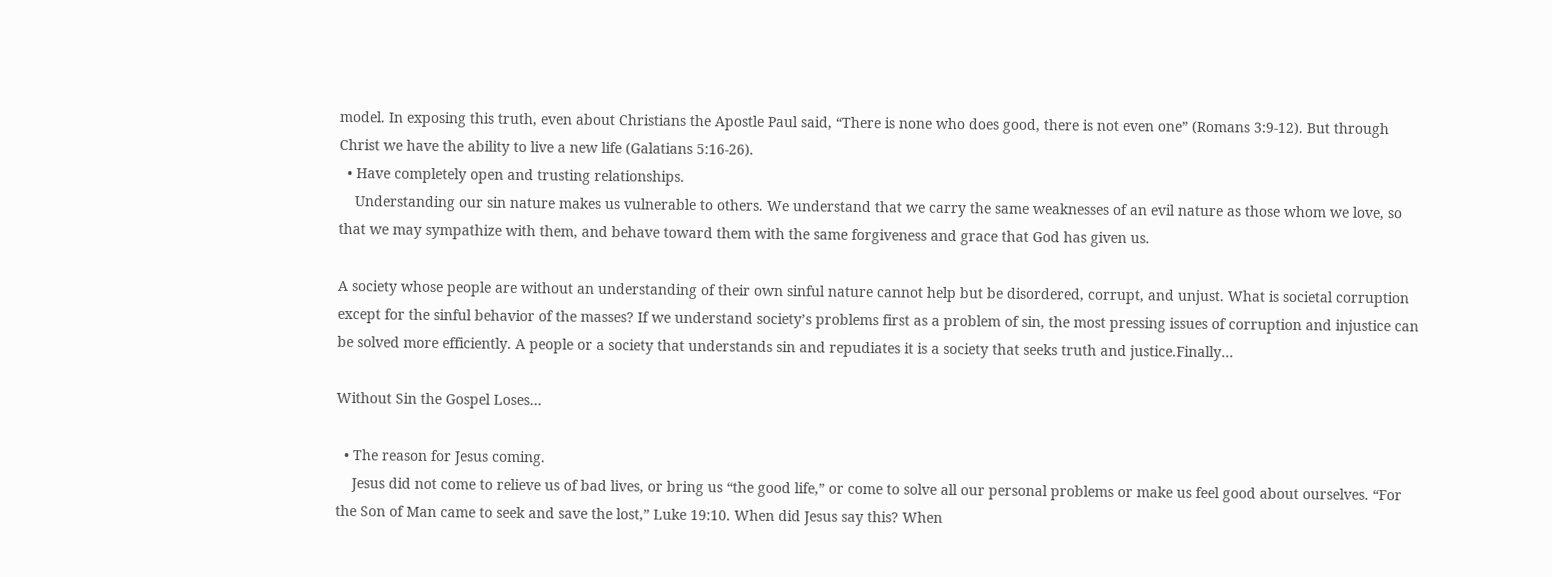model. In exposing this truth, even about Christians the Apostle Paul said, “There is none who does good, there is not even one” (Romans 3:9-12). But through Christ we have the ability to live a new life (Galatians 5:16-26).
  • Have completely open and trusting relationships.
    Understanding our sin nature makes us vulnerable to others. We understand that we carry the same weaknesses of an evil nature as those whom we love, so that we may sympathize with them, and behave toward them with the same forgiveness and grace that God has given us.

A society whose people are without an understanding of their own sinful nature cannot help but be disordered, corrupt, and unjust. What is societal corruption except for the sinful behavior of the masses? If we understand society’s problems first as a problem of sin, the most pressing issues of corruption and injustice can be solved more efficiently. A people or a society that understands sin and repudiates it is a society that seeks truth and justice.Finally…

Without Sin the Gospel Loses…

  • The reason for Jesus coming.
    Jesus did not come to relieve us of bad lives, or bring us “the good life,” or come to solve all our personal problems or make us feel good about ourselves. “For the Son of Man came to seek and save the lost,” Luke 19:10. When did Jesus say this? When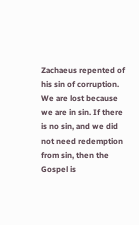Zachaeus repented of his sin of corruption. We are lost because we are in sin. If there is no sin, and we did not need redemption from sin, then the Gospel is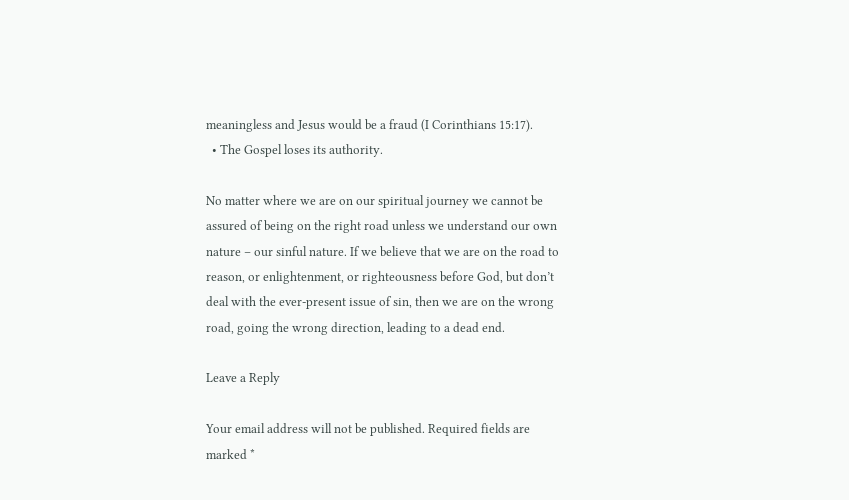meaningless and Jesus would be a fraud (I Corinthians 15:17).
  • The Gospel loses its authority.

No matter where we are on our spiritual journey we cannot be assured of being on the right road unless we understand our own nature – our sinful nature. If we believe that we are on the road to reason, or enlightenment, or righteousness before God, but don’t deal with the ever-present issue of sin, then we are on the wrong road, going the wrong direction, leading to a dead end.

Leave a Reply

Your email address will not be published. Required fields are marked *